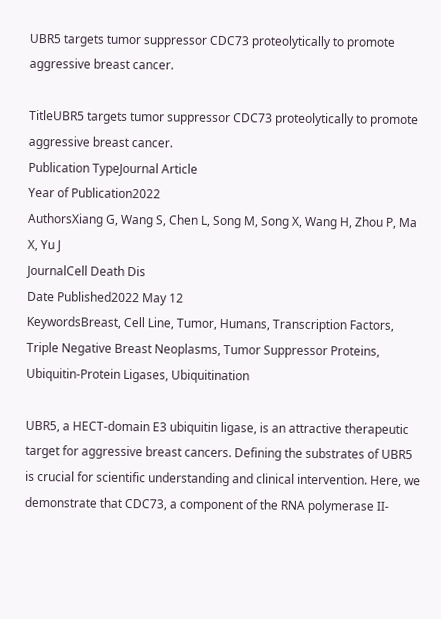UBR5 targets tumor suppressor CDC73 proteolytically to promote aggressive breast cancer.

TitleUBR5 targets tumor suppressor CDC73 proteolytically to promote aggressive breast cancer.
Publication TypeJournal Article
Year of Publication2022
AuthorsXiang G, Wang S, Chen L, Song M, Song X, Wang H, Zhou P, Ma X, Yu J
JournalCell Death Dis
Date Published2022 May 12
KeywordsBreast, Cell Line, Tumor, Humans, Transcription Factors, Triple Negative Breast Neoplasms, Tumor Suppressor Proteins, Ubiquitin-Protein Ligases, Ubiquitination

UBR5, a HECT-domain E3 ubiquitin ligase, is an attractive therapeutic target for aggressive breast cancers. Defining the substrates of UBR5 is crucial for scientific understanding and clinical intervention. Here, we demonstrate that CDC73, a component of the RNA polymerase II-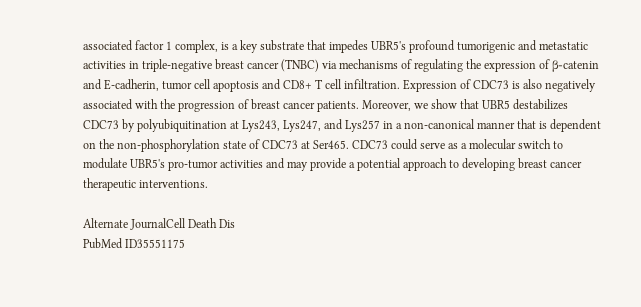associated factor 1 complex, is a key substrate that impedes UBR5's profound tumorigenic and metastatic activities in triple-negative breast cancer (TNBC) via mechanisms of regulating the expression of β-catenin and E-cadherin, tumor cell apoptosis and CD8+ T cell infiltration. Expression of CDC73 is also negatively associated with the progression of breast cancer patients. Moreover, we show that UBR5 destabilizes CDC73 by polyubiquitination at Lys243, Lys247, and Lys257 in a non-canonical manner that is dependent on the non-phosphorylation state of CDC73 at Ser465. CDC73 could serve as a molecular switch to modulate UBR5's pro-tumor activities and may provide a potential approach to developing breast cancer therapeutic interventions.

Alternate JournalCell Death Dis
PubMed ID35551175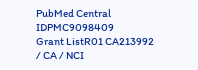PubMed Central IDPMC9098409
Grant ListR01 CA213992 / CA / NCI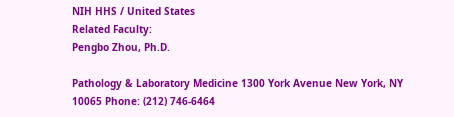NIH HHS / United States
Related Faculty:
Pengbo Zhou, Ph.D.

Pathology & Laboratory Medicine 1300 York Avenue New York, NY 10065 Phone: (212) 746-6464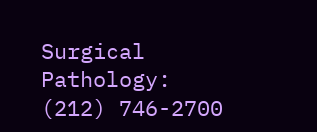Surgical Pathology: (212) 746-2700